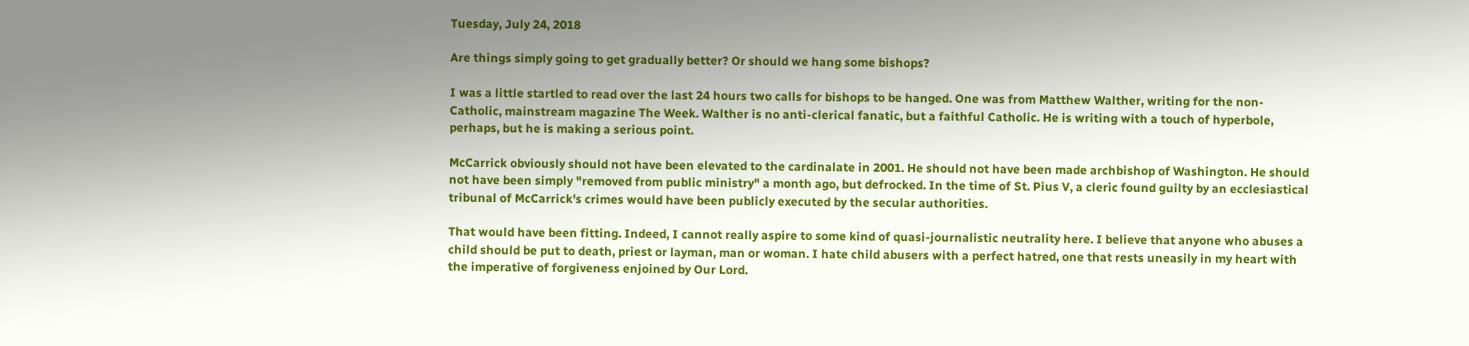Tuesday, July 24, 2018

Are things simply going to get gradually better? Or should we hang some bishops?

I was a little startled to read over the last 24 hours two calls for bishops to be hanged. One was from Matthew Walther, writing for the non-Catholic, mainstream magazine The Week. Walther is no anti-clerical fanatic, but a faithful Catholic. He is writing with a touch of hyperbole, perhaps, but he is making a serious point.

McCarrick obviously should not have been elevated to the cardinalate in 2001. He should not have been made archbishop of Washington. He should not have been simply "removed from public ministry" a month ago, but defrocked. In the time of St. Pius V, a cleric found guilty by an ecclesiastical tribunal of McCarrick's crimes would have been publicly executed by the secular authorities.

That would have been fitting. Indeed, I cannot really aspire to some kind of quasi-journalistic neutrality here. I believe that anyone who abuses a child should be put to death, priest or layman, man or woman. I hate child abusers with a perfect hatred, one that rests uneasily in my heart with the imperative of forgiveness enjoined by Our Lord.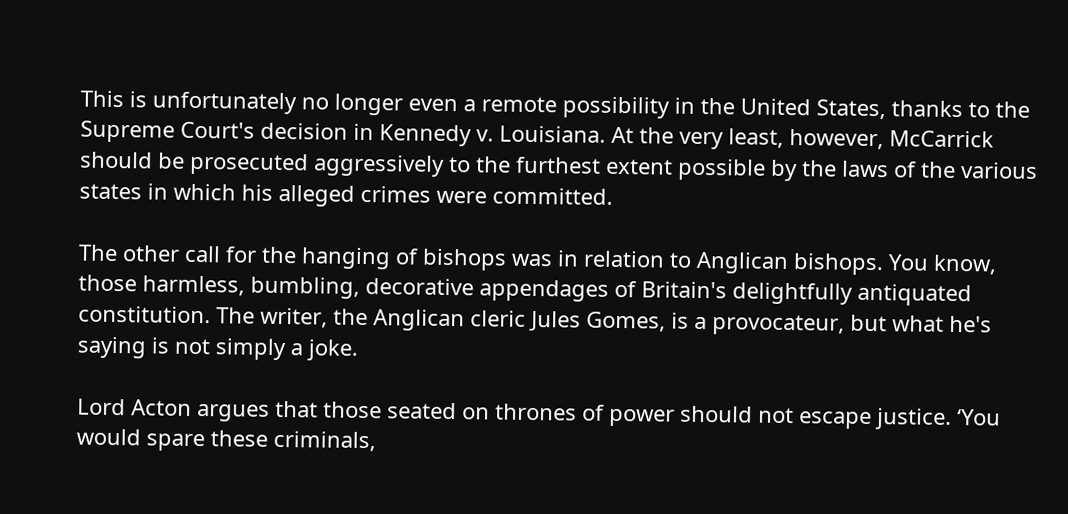This is unfortunately no longer even a remote possibility in the United States, thanks to the Supreme Court's decision in Kennedy v. Louisiana. At the very least, however, McCarrick should be prosecuted aggressively to the furthest extent possible by the laws of the various states in which his alleged crimes were committed.

The other call for the hanging of bishops was in relation to Anglican bishops. You know, those harmless, bumbling, decorative appendages of Britain's delightfully antiquated constitution. The writer, the Anglican cleric Jules Gomes, is a provocateur, but what he's saying is not simply a joke.

Lord Acton argues that those seated on thrones of power should not escape justice. ‘You would spare these criminals,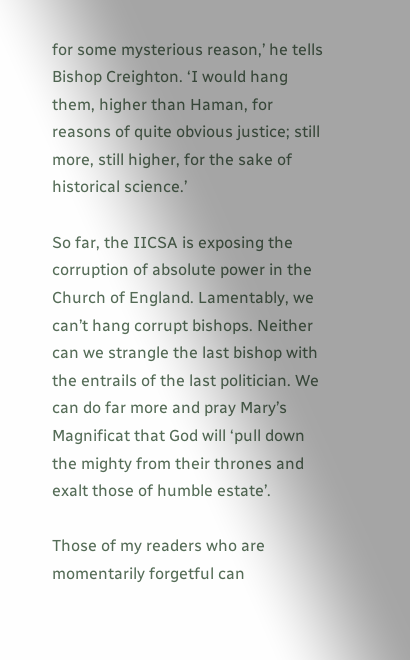for some mysterious reason,’ he tells Bishop Creighton. ‘I would hang them, higher than Haman, for reasons of quite obvious justice; still more, still higher, for the sake of historical science.’

So far, the IICSA is exposing the corruption of absolute power in the Church of England. Lamentably, we can’t hang corrupt bishops. Neither can we strangle the last bishop with the entrails of the last politician. We can do far more and pray Mary’s Magnificat that God will ‘pull down the mighty from their thrones and exalt those of humble estate’.

Those of my readers who are momentarily forgetful can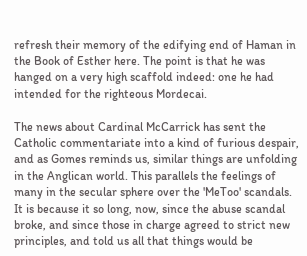refresh their memory of the edifying end of Haman in the Book of Esther here. The point is that he was hanged on a very high scaffold indeed: one he had intended for the righteous Mordecai.

The news about Cardinal McCarrick has sent the Catholic commentariate into a kind of furious despair, and as Gomes reminds us, similar things are unfolding in the Anglican world. This parallels the feelings of many in the secular sphere over the 'MeToo' scandals. It is because it so long, now, since the abuse scandal broke, and since those in charge agreed to strict new principles, and told us all that things would be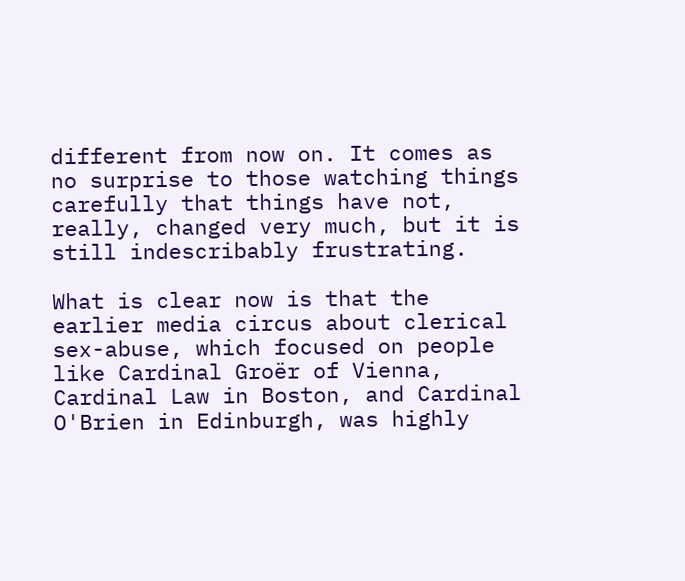different from now on. It comes as no surprise to those watching things carefully that things have not, really, changed very much, but it is still indescribably frustrating.

What is clear now is that the earlier media circus about clerical sex-abuse, which focused on people like Cardinal Groër of Vienna, Cardinal Law in Boston, and Cardinal O'Brien in Edinburgh, was highly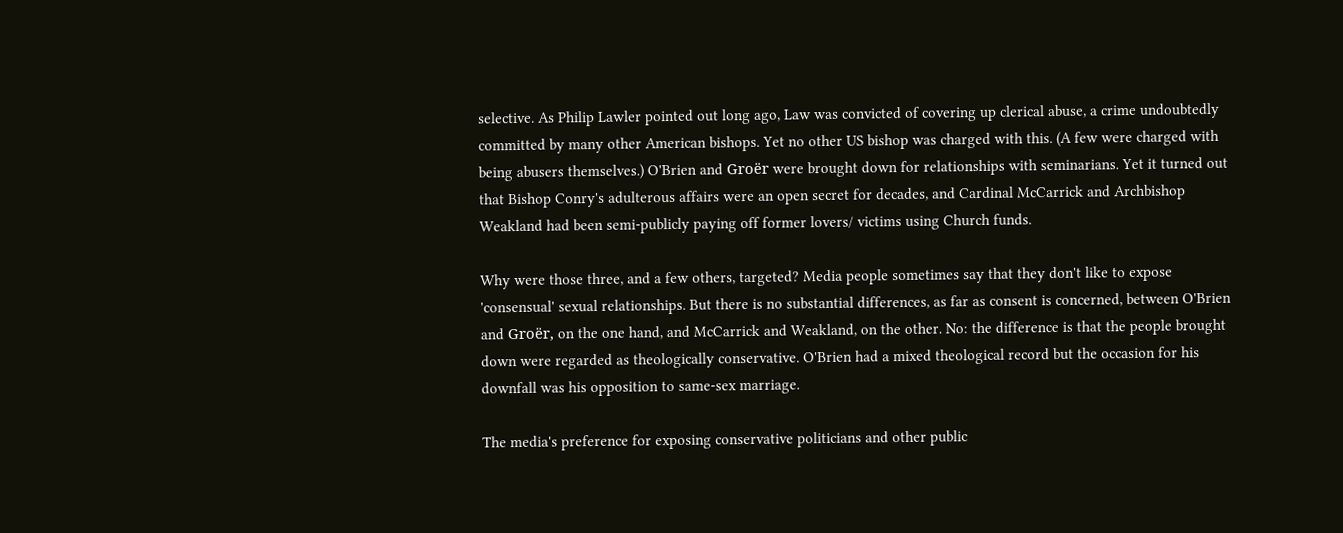selective. As Philip Lawler pointed out long ago, Law was convicted of covering up clerical abuse, a crime undoubtedly committed by many other American bishops. Yet no other US bishop was charged with this. (A few were charged with being abusers themselves.) O'Brien and Groër were brought down for relationships with seminarians. Yet it turned out that Bishop Conry's adulterous affairs were an open secret for decades, and Cardinal McCarrick and Archbishop Weakland had been semi-publicly paying off former lovers/ victims using Church funds.

Why were those three, and a few others, targeted? Media people sometimes say that they don't like to expose 'consensual' sexual relationships. But there is no substantial differences, as far as consent is concerned, between O'Brien and Groër, on the one hand, and McCarrick and Weakland, on the other. No: the difference is that the people brought down were regarded as theologically conservative. O'Brien had a mixed theological record but the occasion for his downfall was his opposition to same-sex marriage.

The media's preference for exposing conservative politicians and other public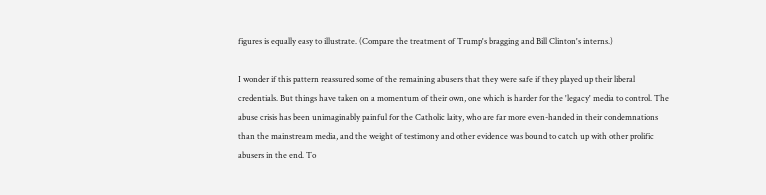figures is equally easy to illustrate. (Compare the treatment of Trump's bragging and Bill Clinton's interns.)

I wonder if this pattern reassured some of the remaining abusers that they were safe if they played up their liberal credentials. But things have taken on a momentum of their own, one which is harder for the 'legacy' media to control. The abuse crisis has been unimaginably painful for the Catholic laity, who are far more even-handed in their condemnations than the mainstream media, and the weight of testimony and other evidence was bound to catch up with other prolific abusers in the end. To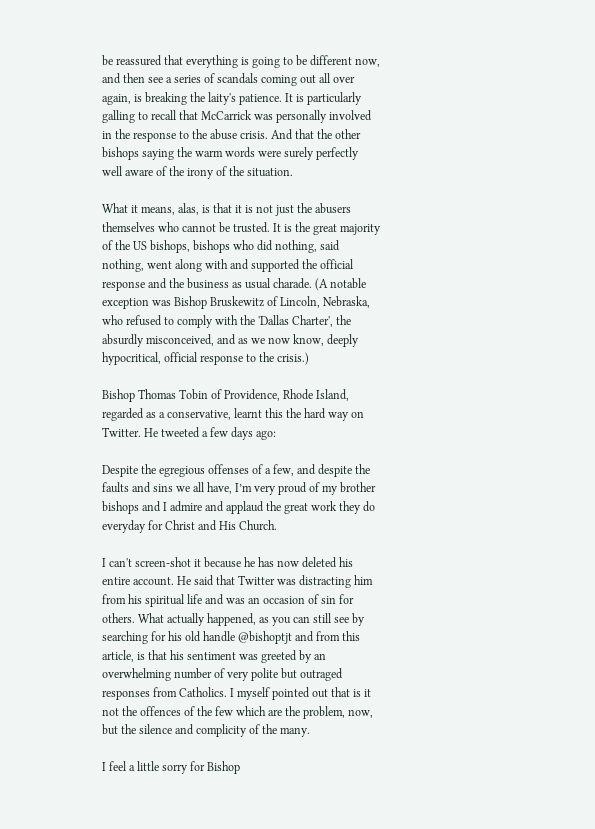be reassured that everything is going to be different now, and then see a series of scandals coming out all over again, is breaking the laity's patience. It is particularly galling to recall that McCarrick was personally involved in the response to the abuse crisis. And that the other bishops saying the warm words were surely perfectly well aware of the irony of the situation.

What it means, alas, is that it is not just the abusers themselves who cannot be trusted. It is the great majority of the US bishops, bishops who did nothing, said nothing, went along with and supported the official response and the business as usual charade. (A notable exception was Bishop Bruskewitz of Lincoln, Nebraska, who refused to comply with the 'Dallas Charter', the absurdly misconceived, and as we now know, deeply hypocritical, official response to the crisis.)

Bishop Thomas Tobin of Providence, Rhode Island, regarded as a conservative, learnt this the hard way on Twitter. He tweeted a few days ago:

Despite the egregious offenses of a few, and despite the faults and sins we all have, I’m very proud of my brother bishops and I admire and applaud the great work they do everyday for Christ and His Church.

I can't screen-shot it because he has now deleted his entire account. He said that Twitter was distracting him from his spiritual life and was an occasion of sin for others. What actually happened, as you can still see by searching for his old handle @bishoptjt and from this article, is that his sentiment was greeted by an overwhelming number of very polite but outraged responses from Catholics. I myself pointed out that is it not the offences of the few which are the problem, now, but the silence and complicity of the many.

I feel a little sorry for Bishop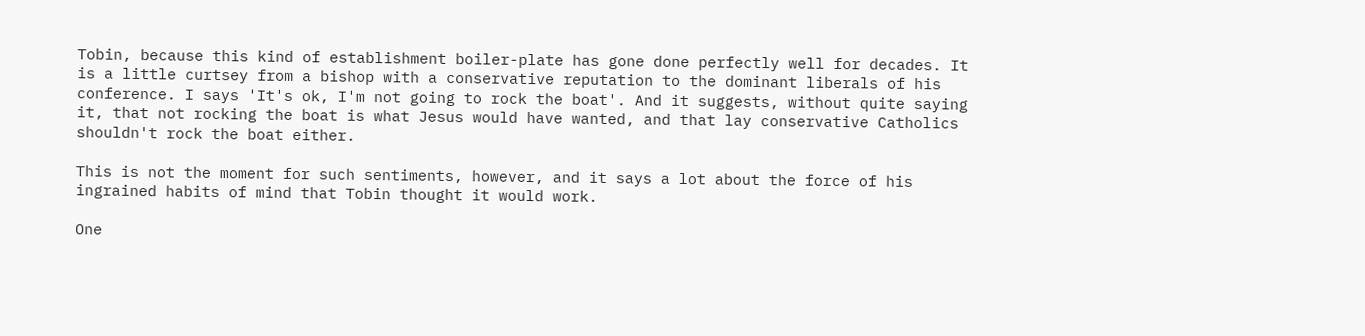Tobin, because this kind of establishment boiler-plate has gone done perfectly well for decades. It is a little curtsey from a bishop with a conservative reputation to the dominant liberals of his conference. I says 'It's ok, I'm not going to rock the boat'. And it suggests, without quite saying it, that not rocking the boat is what Jesus would have wanted, and that lay conservative Catholics shouldn't rock the boat either.

This is not the moment for such sentiments, however, and it says a lot about the force of his ingrained habits of mind that Tobin thought it would work.

One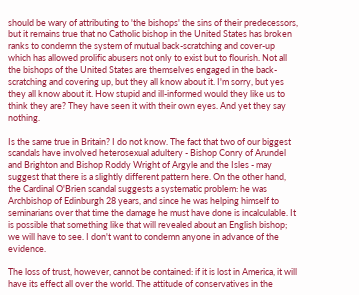should be wary of attributing to 'the bishops' the sins of their predecessors, but it remains true that no Catholic bishop in the United States has broken ranks to condemn the system of mutual back-scratching and cover-up which has allowed prolific abusers not only to exist but to flourish. Not all the bishops of the United States are themselves engaged in the back-scratching and covering up, but they all know about it. I'm sorry, but yes they all know about it. How stupid and ill-informed would they like us to think they are? They have seen it with their own eyes. And yet they say nothing.

Is the same true in Britain? I do not know. The fact that two of our biggest scandals have involved heterosexual adultery - Bishop Conry of Arundel and Brighton and Bishop Roddy Wright of Argyle and the Isles - may suggest that there is a slightly different pattern here. On the other hand, the Cardinal O'Brien scandal suggests a systematic problem: he was Archbishop of Edinburgh 28 years, and since he was helping himself to seminarians over that time the damage he must have done is incalculable. It is possible that something like that will revealed about an English bishop; we will have to see. I don't want to condemn anyone in advance of the evidence.

The loss of trust, however, cannot be contained: if it is lost in America, it will have its effect all over the world. The attitude of conservatives in the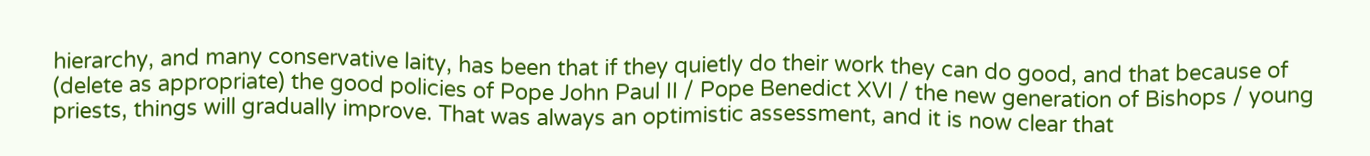hierarchy, and many conservative laity, has been that if they quietly do their work they can do good, and that because of (delete as appropriate) the good policies of Pope John Paul II / Pope Benedict XVI / the new generation of Bishops / young priests, things will gradually improve. That was always an optimistic assessment, and it is now clear that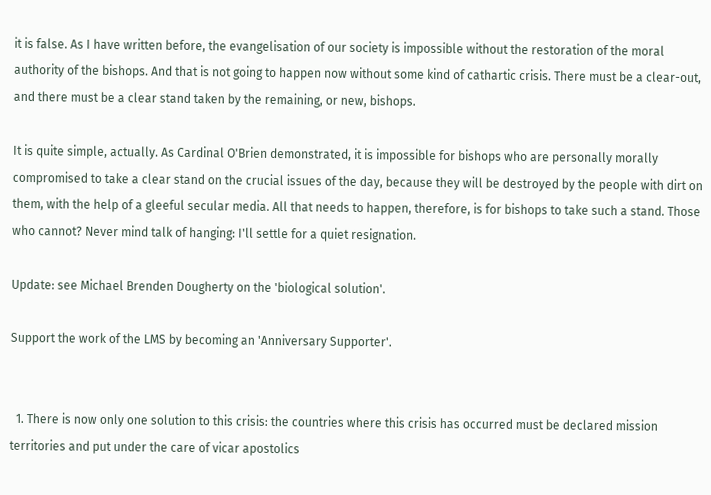it is false. As I have written before, the evangelisation of our society is impossible without the restoration of the moral authority of the bishops. And that is not going to happen now without some kind of cathartic crisis. There must be a clear-out, and there must be a clear stand taken by the remaining, or new, bishops.

It is quite simple, actually. As Cardinal O'Brien demonstrated, it is impossible for bishops who are personally morally compromised to take a clear stand on the crucial issues of the day, because they will be destroyed by the people with dirt on them, with the help of a gleeful secular media. All that needs to happen, therefore, is for bishops to take such a stand. Those who cannot? Never mind talk of hanging: I'll settle for a quiet resignation.

Update: see Michael Brenden Dougherty on the 'biological solution'.

Support the work of the LMS by becoming an 'Anniversary Supporter'.


  1. There is now only one solution to this crisis: the countries where this crisis has occurred must be declared mission territories and put under the care of vicar apostolics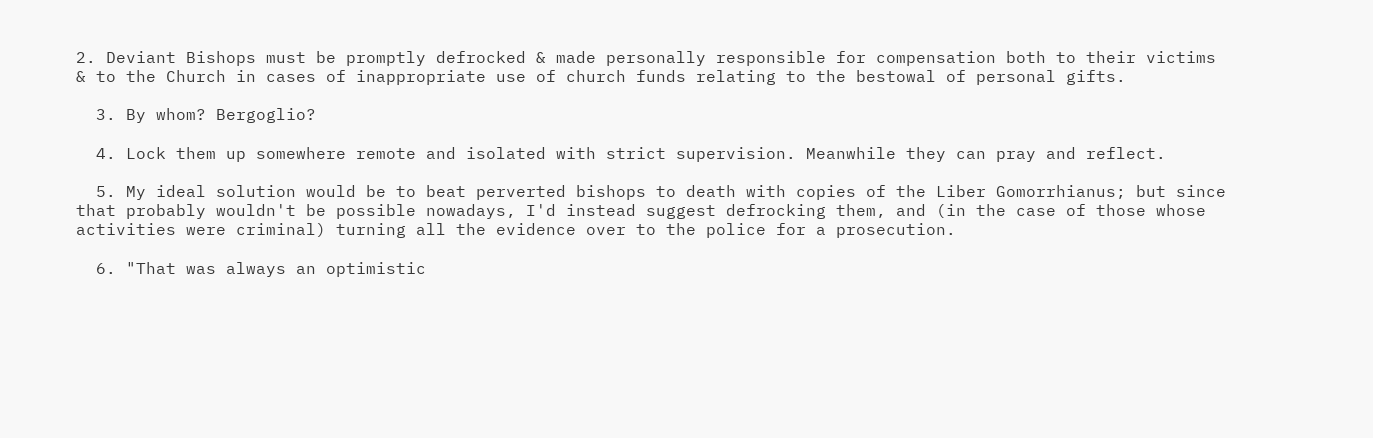2. Deviant Bishops must be promptly defrocked & made personally responsible for compensation both to their victims & to the Church in cases of inappropriate use of church funds relating to the bestowal of personal gifts.

  3. By whom? Bergoglio?

  4. Lock them up somewhere remote and isolated with strict supervision. Meanwhile they can pray and reflect.

  5. My ideal solution would be to beat perverted bishops to death with copies of the Liber Gomorrhianus; but since that probably wouldn't be possible nowadays, I'd instead suggest defrocking them, and (in the case of those whose activities were criminal) turning all the evidence over to the police for a prosecution.

  6. "That was always an optimistic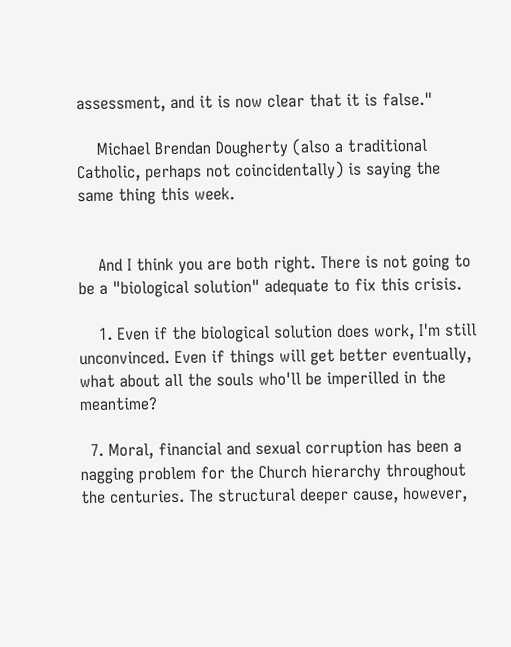assessment, and it is now clear that it is false."

    Michael Brendan Dougherty (also a traditional Catholic, perhaps not coincidentally) is saying the same thing this week.


    And I think you are both right. There is not going to be a "biological solution" adequate to fix this crisis.

    1. Even if the biological solution does work, I'm still unconvinced. Even if things will get better eventually, what about all the souls who'll be imperilled in the meantime?

  7. Moral, financial and sexual corruption has been a nagging problem for the Church hierarchy throughout the centuries. The structural deeper cause, however,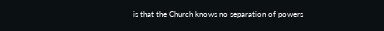is that the Church knows no separation of powers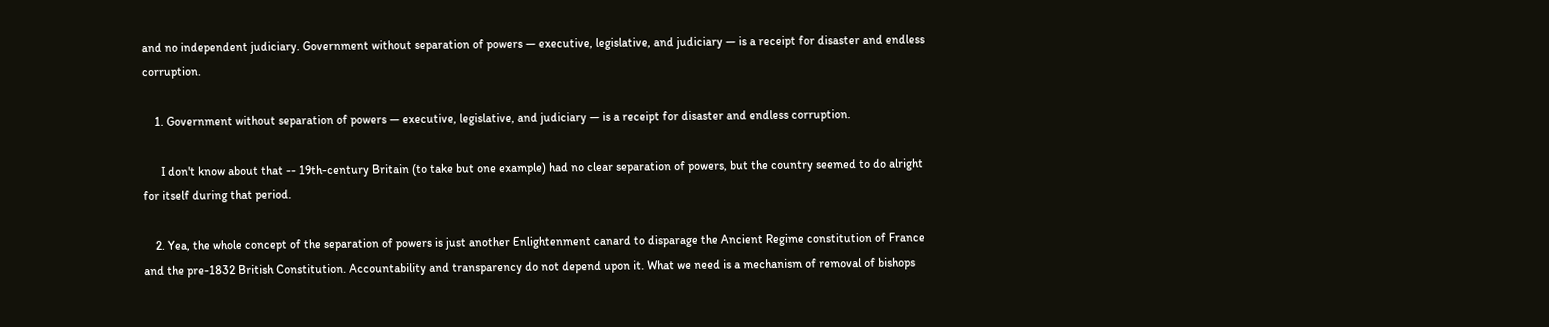and no independent judiciary. Government without separation of powers — executive, legislative, and judiciary — is a receipt for disaster and endless corruption.

    1. Government without separation of powers — executive, legislative, and judiciary — is a receipt for disaster and endless corruption.

      I don't know about that -- 19th-century Britain (to take but one example) had no clear separation of powers, but the country seemed to do alright for itself during that period.

    2. Yea, the whole concept of the separation of powers is just another Enlightenment canard to disparage the Ancient Regime constitution of France and the pre-1832 British Constitution. Accountability and transparency do not depend upon it. What we need is a mechanism of removal of bishops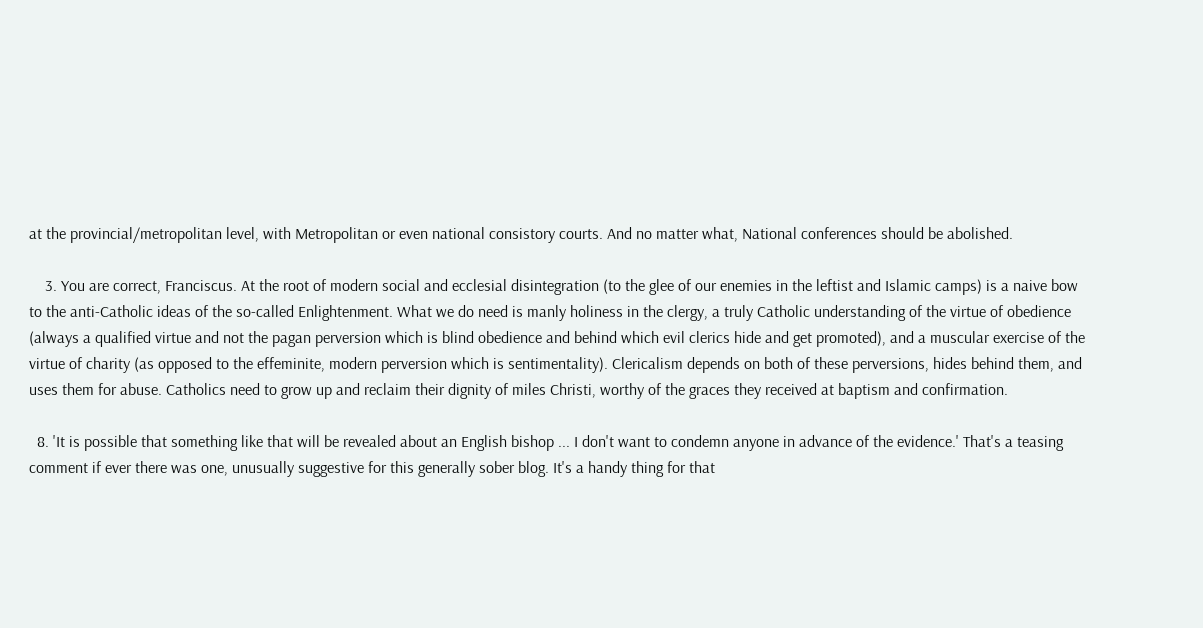at the provincial/metropolitan level, with Metropolitan or even national consistory courts. And no matter what, National conferences should be abolished.

    3. You are correct, Franciscus. At the root of modern social and ecclesial disintegration (to the glee of our enemies in the leftist and Islamic camps) is a naive bow to the anti-Catholic ideas of the so-called Enlightenment. What we do need is manly holiness in the clergy, a truly Catholic understanding of the virtue of obedience (always a qualified virtue and not the pagan perversion which is blind obedience and behind which evil clerics hide and get promoted), and a muscular exercise of the virtue of charity (as opposed to the effeminite, modern perversion which is sentimentality). Clericalism depends on both of these perversions, hides behind them, and uses them for abuse. Catholics need to grow up and reclaim their dignity of miles Christi, worthy of the graces they received at baptism and confirmation.

  8. 'It is possible that something like that will be revealed about an English bishop ... I don't want to condemn anyone in advance of the evidence.' That's a teasing comment if ever there was one, unusually suggestive for this generally sober blog. It's a handy thing for that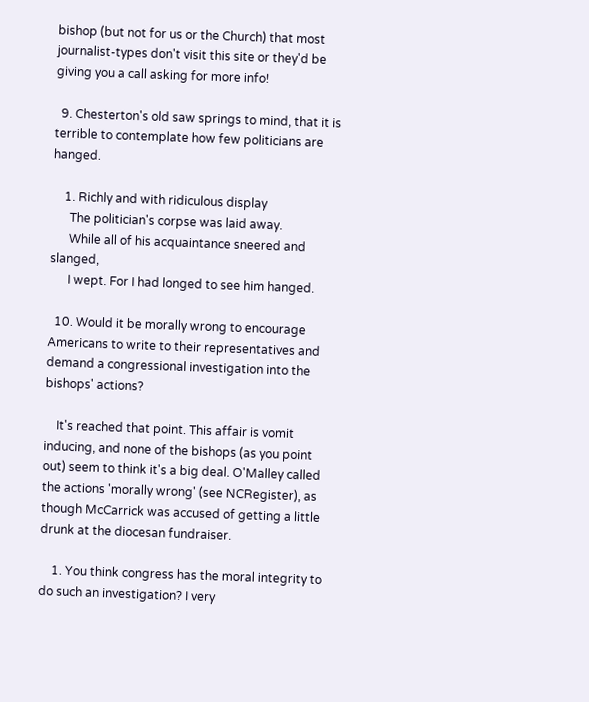bishop (but not for us or the Church) that most journalist-types don't visit this site or they'd be giving you a call asking for more info!

  9. Chesterton's old saw springs to mind, that it is terrible to contemplate how few politicians are hanged.

    1. Richly and with ridiculous display
      The politician's corpse was laid away.
      While all of his acquaintance sneered and slanged,
      I wept. For I had longed to see him hanged.

  10. Would it be morally wrong to encourage Americans to write to their representatives and demand a congressional investigation into the bishops' actions?

    It's reached that point. This affair is vomit inducing, and none of the bishops (as you point out) seem to think it's a big deal. O'Malley called the actions 'morally wrong' (see NCRegister), as though McCarrick was accused of getting a little drunk at the diocesan fundraiser.

    1. You think congress has the moral integrity to do such an investigation? I very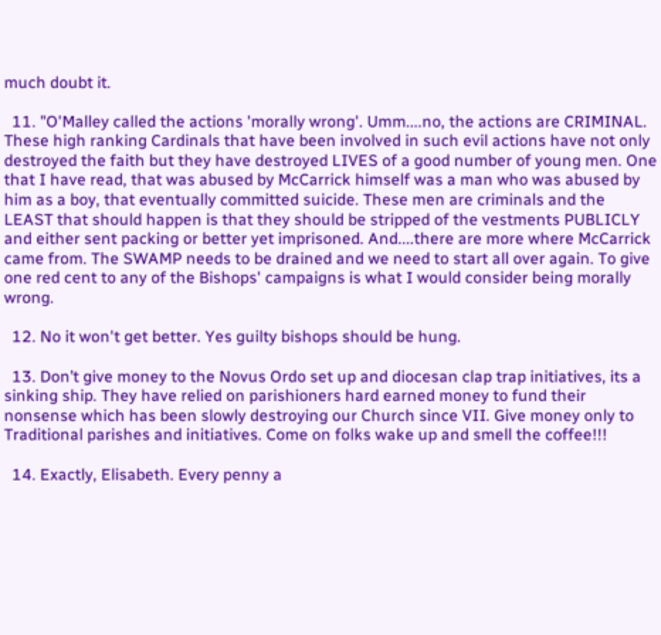much doubt it.

  11. "O'Malley called the actions 'morally wrong'. Umm....no, the actions are CRIMINAL. These high ranking Cardinals that have been involved in such evil actions have not only destroyed the faith but they have destroyed LIVES of a good number of young men. One that I have read, that was abused by McCarrick himself was a man who was abused by him as a boy, that eventually committed suicide. These men are criminals and the LEAST that should happen is that they should be stripped of the vestments PUBLICLY and either sent packing or better yet imprisoned. And....there are more where McCarrick came from. The SWAMP needs to be drained and we need to start all over again. To give one red cent to any of the Bishops' campaigns is what I would consider being morally wrong.

  12. No it won't get better. Yes guilty bishops should be hung.

  13. Don’t give money to the Novus Ordo set up and diocesan clap trap initiatives, its a sinking ship. They have relied on parishioners hard earned money to fund their nonsense which has been slowly destroying our Church since VII. Give money only to Traditional parishes and initiatives. Come on folks wake up and smell the coffee!!!

  14. Exactly, Elisabeth. Every penny a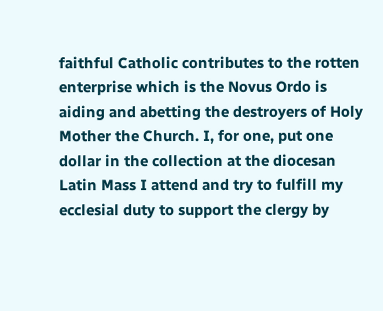faithful Catholic contributes to the rotten enterprise which is the Novus Ordo is aiding and abetting the destroyers of Holy Mother the Church. I, for one, put one dollar in the collection at the diocesan Latin Mass I attend and try to fulfill my ecclesial duty to support the clergy by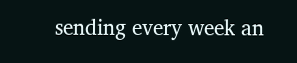sending every week an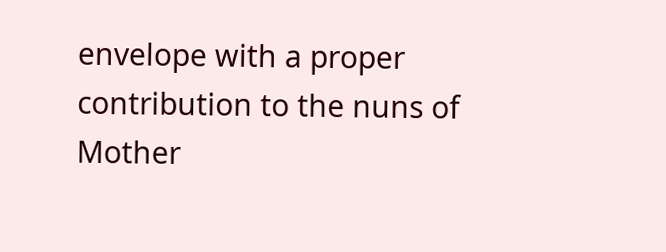envelope with a proper contribution to the nuns of Mother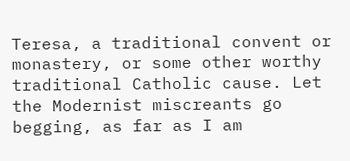Teresa, a traditional convent or monastery, or some other worthy traditional Catholic cause. Let the Modernist miscreants go begging, as far as I am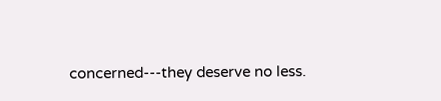concerned---they deserve no less.